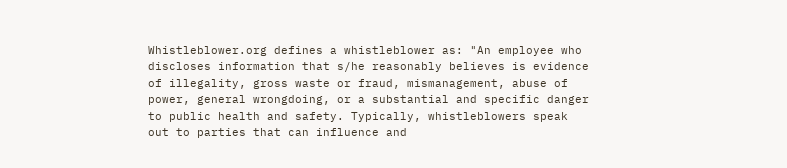Whistleblower.org defines a whistleblower as: "An employee who discloses information that s/he reasonably believes is evidence of illegality, gross waste or fraud, mismanagement, abuse of power, general wrongdoing, or a substantial and specific danger to public health and safety. Typically, whistleblowers speak out to parties that can influence and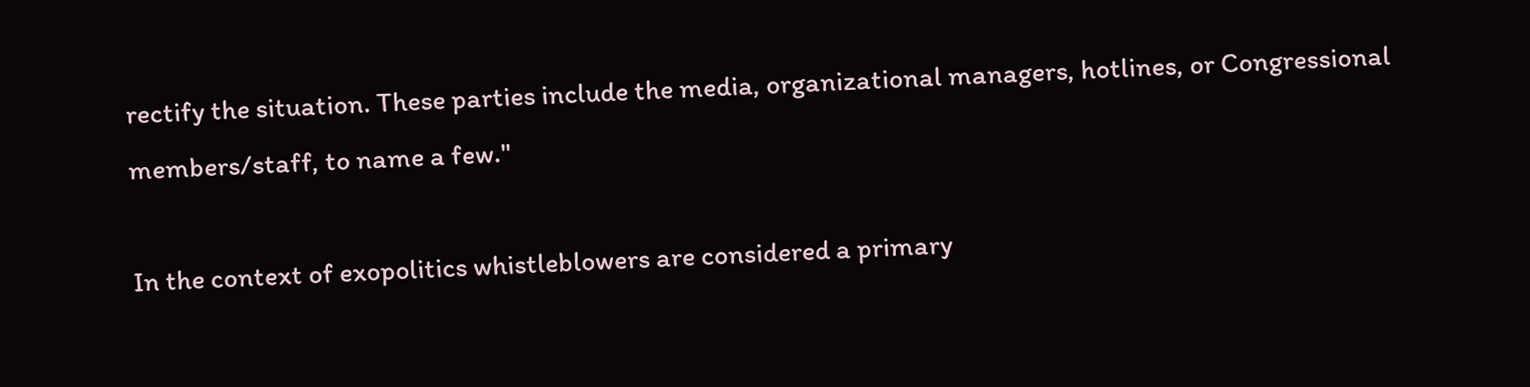rectify the situation. These parties include the media, organizational managers, hotlines, or Congressional members/staff, to name a few."

In the context of exopolitics whistleblowers are considered a primary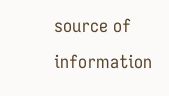source of information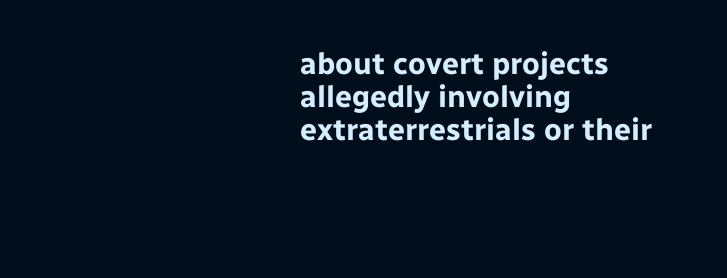about covert projects allegedly involving extraterrestrials or their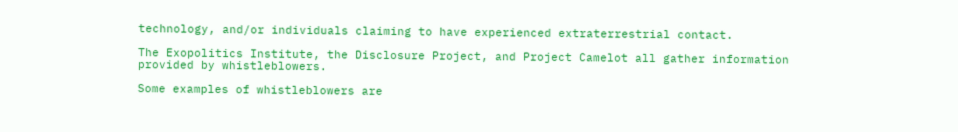technology, and/or individuals claiming to have experienced extraterrestrial contact.

The Exopolitics Institute, the Disclosure Project, and Project Camelot all gather information provided by whistleblowers.

Some examples of whistleblowers are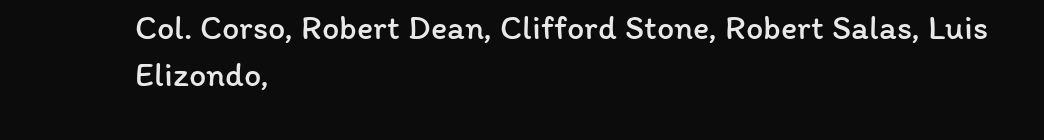Col. Corso, Robert Dean, Clifford Stone, Robert Salas, Luis Elizondo,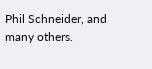Phil Schneider, and many others.